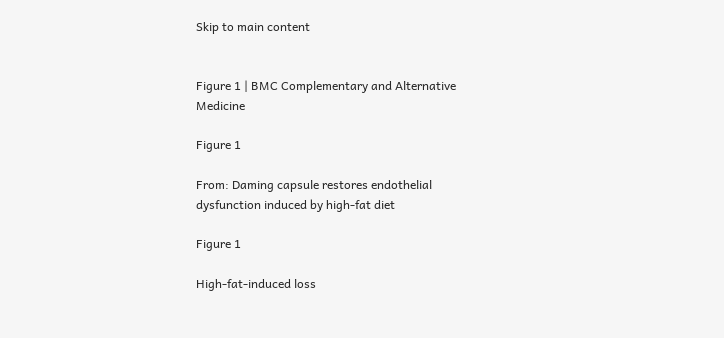Skip to main content


Figure 1 | BMC Complementary and Alternative Medicine

Figure 1

From: Daming capsule restores endothelial dysfunction induced by high-fat diet

Figure 1

High-fat-induced loss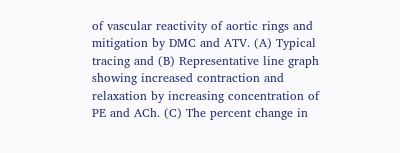of vascular reactivity of aortic rings and mitigation by DMC and ATV. (A) Typical tracing and (B) Representative line graph showing increased contraction and relaxation by increasing concentration of PE and ACh. (C) The percent change in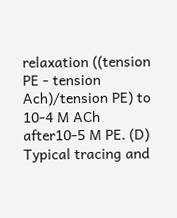relaxation ((tension PE - tension Ach)/tension PE) to 10-4 M ACh after10-5 M PE. (D) Typical tracing and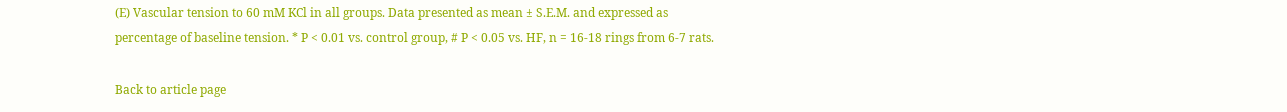(E) Vascular tension to 60 mM KCl in all groups. Data presented as mean ± S.E.M. and expressed as percentage of baseline tension. * P < 0.01 vs. control group, # P < 0.05 vs. HF, n = 16-18 rings from 6-7 rats.

Back to article page